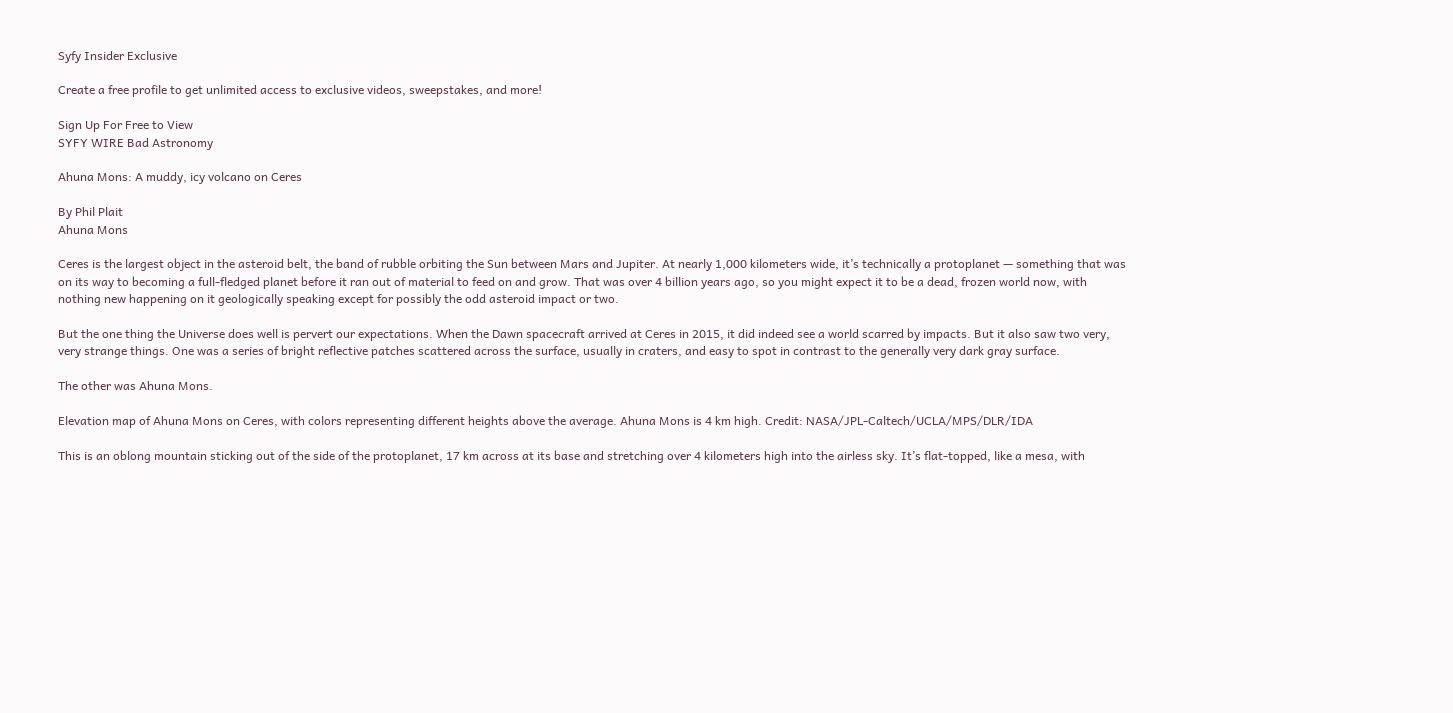Syfy Insider Exclusive

Create a free profile to get unlimited access to exclusive videos, sweepstakes, and more!

Sign Up For Free to View
SYFY WIRE Bad Astronomy

Ahuna Mons: A muddy, icy volcano on Ceres

By Phil Plait
Ahuna Mons

Ceres is the largest object in the asteroid belt, the band of rubble orbiting the Sun between Mars and Jupiter. At nearly 1,000 kilometers wide, it’s technically a protoplanet — something that was on its way to becoming a full-fledged planet before it ran out of material to feed on and grow. That was over 4 billion years ago, so you might expect it to be a dead, frozen world now, with nothing new happening on it geologically speaking except for possibly the odd asteroid impact or two.

But the one thing the Universe does well is pervert our expectations. When the Dawn spacecraft arrived at Ceres in 2015, it did indeed see a world scarred by impacts. But it also saw two very, very strange things. One was a series of bright reflective patches scattered across the surface, usually in craters, and easy to spot in contrast to the generally very dark gray surface.

The other was Ahuna Mons.

Elevation map of Ahuna Mons on Ceres, with colors representing different heights above the average. Ahuna Mons is 4 km high. Credit: NASA/JPL-Caltech/UCLA/MPS/DLR/IDA

This is an oblong mountain sticking out of the side of the protoplanet, 17 km across at its base and stretching over 4 kilometers high into the airless sky. It’s flat-topped, like a mesa, with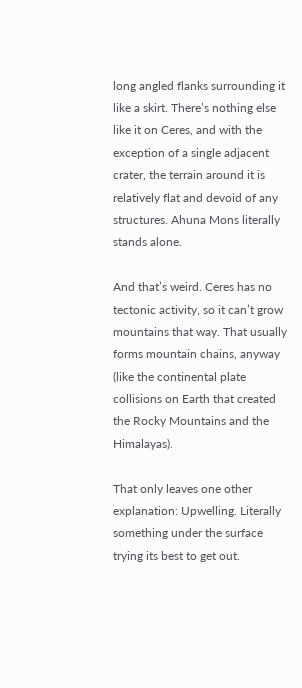long angled flanks surrounding it like a skirt. There’s nothing else like it on Ceres, and with the exception of a single adjacent crater, the terrain around it is relatively flat and devoid of any structures. Ahuna Mons literally stands alone.

And that’s weird. Ceres has no tectonic activity, so it can’t grow mountains that way. That usually forms mountain chains, anyway (like the continental plate collisions on Earth that created the Rocky Mountains and the Himalayas).

That only leaves one other explanation: Upwelling. Literally something under the surface trying its best to get out.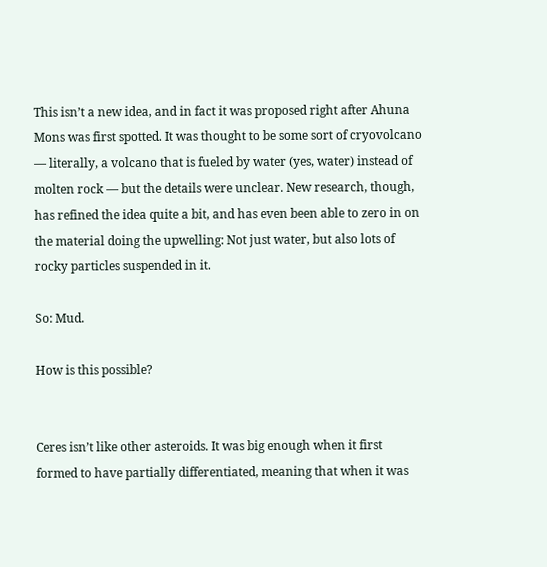This isn’t a new idea, and in fact it was proposed right after Ahuna Mons was first spotted. It was thought to be some sort of cryovolcano — literally, a volcano that is fueled by water (yes, water) instead of molten rock — but the details were unclear. New research, though, has refined the idea quite a bit, and has even been able to zero in on the material doing the upwelling: Not just water, but also lots of rocky particles suspended in it.

So: Mud.

How is this possible?


Ceres isn’t like other asteroids. It was big enough when it first formed to have partially differentiated, meaning that when it was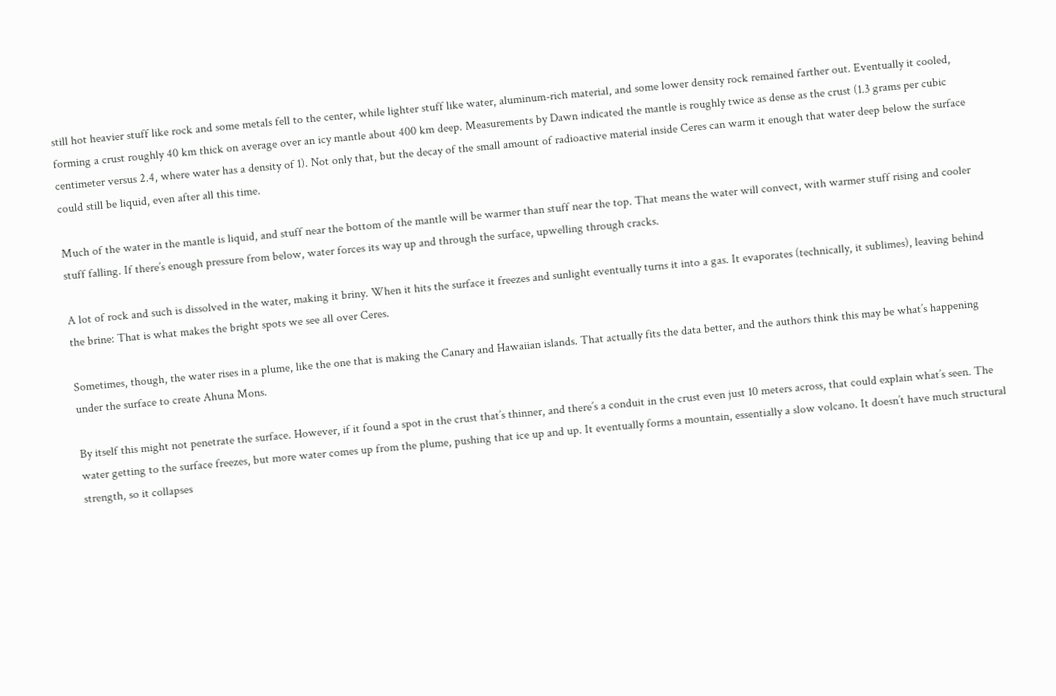still hot heavier stuff like rock and some metals fell to the center, while lighter stuff like water, aluminum-rich material, and some lower density rock remained farther out. Eventually it cooled, forming a crust roughly 40 km thick on average over an icy mantle about 400 km deep. Measurements by Dawn indicated the mantle is roughly twice as dense as the crust (1.3 grams per cubic centimeter versus 2.4, where water has a density of 1). Not only that, but the decay of the small amount of radioactive material inside Ceres can warm it enough that water deep below the surface could still be liquid, even after all this time.

Much of the water in the mantle is liquid, and stuff near the bottom of the mantle will be warmer than stuff near the top. That means the water will convect, with warmer stuff rising and cooler stuff falling. If there’s enough pressure from below, water forces its way up and through the surface, upwelling through cracks.

A lot of rock and such is dissolved in the water, making it briny. When it hits the surface it freezes and sunlight eventually turns it into a gas. It evaporates (technically, it sublimes), leaving behind the brine: That is what makes the bright spots we see all over Ceres.

Sometimes, though, the water rises in a plume, like the one that is making the Canary and Hawaiian islands. That actually fits the data better, and the authors think this may be what’s happening under the surface to create Ahuna Mons.

By itself this might not penetrate the surface. However, if it found a spot in the crust that’s thinner, and there’s a conduit in the crust even just 10 meters across, that could explain what’s seen. The water getting to the surface freezes, but more water comes up from the plume, pushing that ice up and up. It eventually forms a mountain, essentially a slow volcano. It doesn’t have much structural strength, so it collapses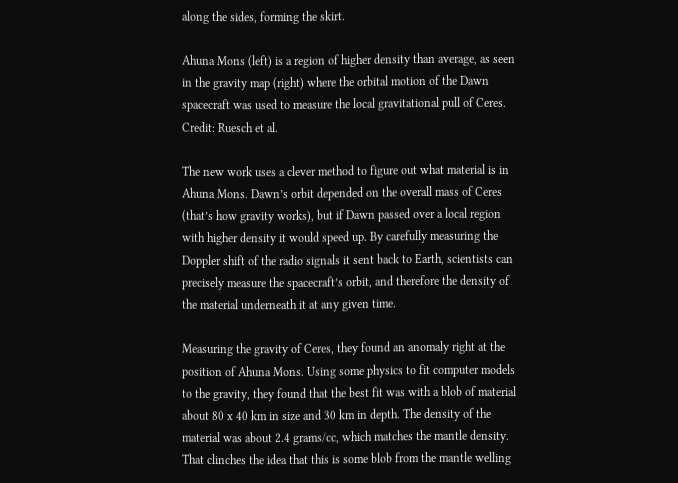along the sides, forming the skirt.

Ahuna Mons (left) is a region of higher density than average, as seen in the gravity map (right) where the orbital motion of the Dawn spacecraft was used to measure the local gravitational pull of Ceres. Credit: Ruesch et al.

The new work uses a clever method to figure out what material is in Ahuna Mons. Dawn’s orbit depended on the overall mass of Ceres (that’s how gravity works), but if Dawn passed over a local region with higher density it would speed up. By carefully measuring the Doppler shift of the radio signals it sent back to Earth, scientists can precisely measure the spacecraft’s orbit, and therefore the density of the material underneath it at any given time.

Measuring the gravity of Ceres, they found an anomaly right at the position of Ahuna Mons. Using some physics to fit computer models to the gravity, they found that the best fit was with a blob of material about 80 x 40 km in size and 30 km in depth. The density of the material was about 2.4 grams/cc, which matches the mantle density. That clinches the idea that this is some blob from the mantle welling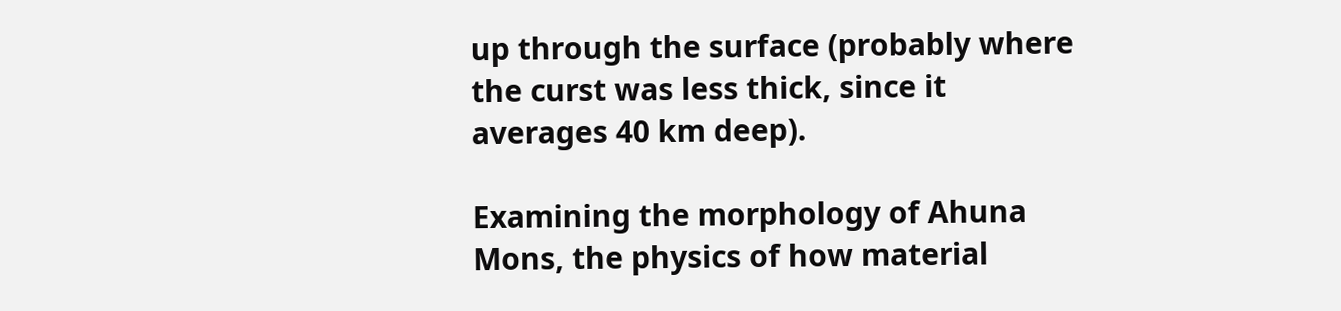up through the surface (probably where the curst was less thick, since it averages 40 km deep).

Examining the morphology of Ahuna Mons, the physics of how material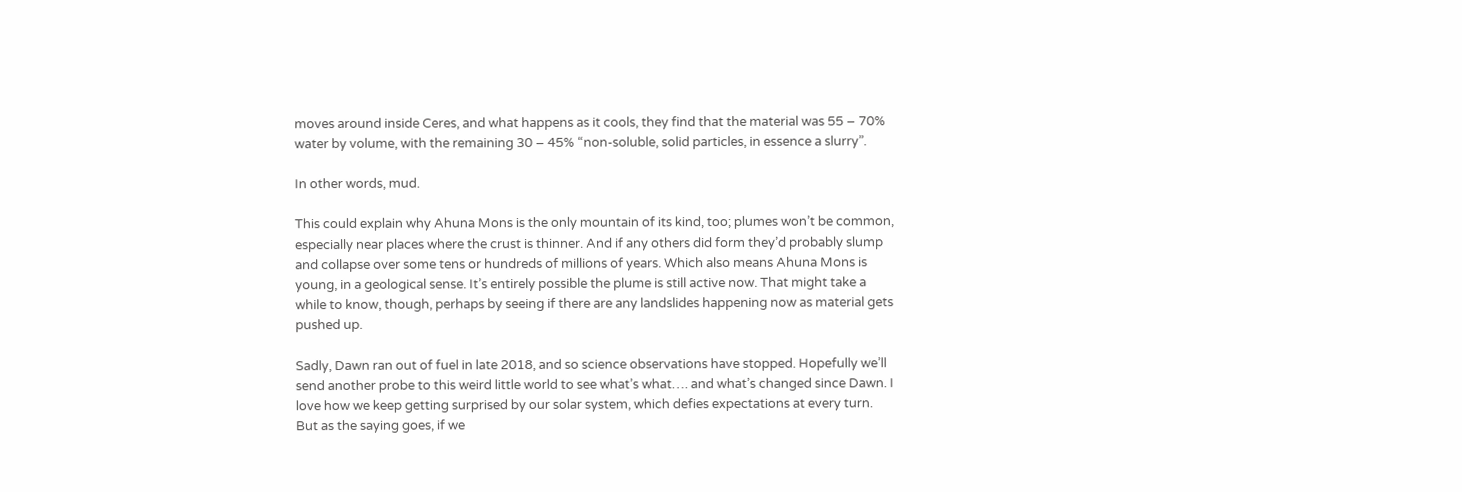moves around inside Ceres, and what happens as it cools, they find that the material was 55 – 70% water by volume, with the remaining 30 – 45% “non-soluble, solid particles, in essence a slurry”.

In other words, mud.

This could explain why Ahuna Mons is the only mountain of its kind, too; plumes won’t be common, especially near places where the crust is thinner. And if any others did form they’d probably slump and collapse over some tens or hundreds of millions of years. Which also means Ahuna Mons is young, in a geological sense. It’s entirely possible the plume is still active now. That might take a while to know, though, perhaps by seeing if there are any landslides happening now as material gets pushed up.

Sadly, Dawn ran out of fuel in late 2018, and so science observations have stopped. Hopefully we’ll send another probe to this weird little world to see what’s what…. and what’s changed since Dawn. I love how we keep getting surprised by our solar system, which defies expectations at every turn. But as the saying goes, if we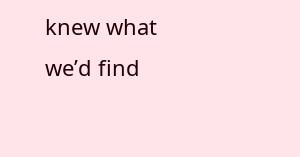knew what we’d find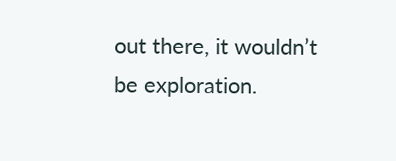out there, it wouldn’t be exploration.